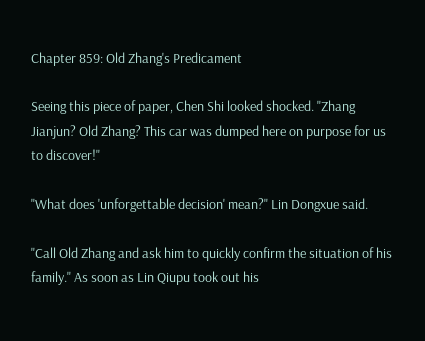Chapter 859: Old Zhang's Predicament

Seeing this piece of paper, Chen Shi looked shocked. "Zhang Jianjun? Old Zhang? This car was dumped here on purpose for us to discover!"

"What does 'unforgettable decision' mean?" Lin Dongxue said.

"Call Old Zhang and ask him to quickly confirm the situation of his family." As soon as Lin Qiupu took out his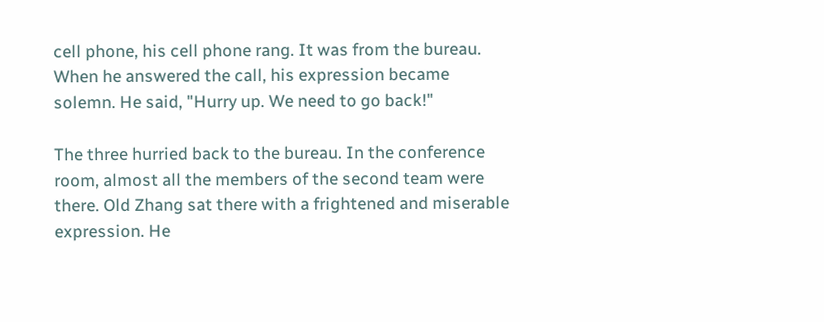cell phone, his cell phone rang. It was from the bureau. When he answered the call, his expression became solemn. He said, "Hurry up. We need to go back!"

The three hurried back to the bureau. In the conference room, almost all the members of the second team were there. Old Zhang sat there with a frightened and miserable expression. He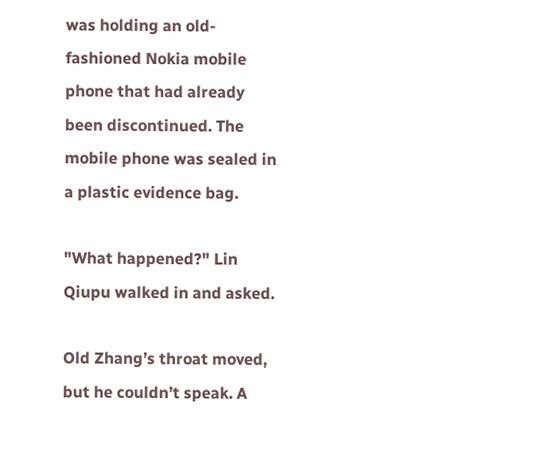was holding an old-fashioned Nokia mobile phone that had already been discontinued. The mobile phone was sealed in a plastic evidence bag.

"What happened?" Lin Qiupu walked in and asked.

Old Zhang’s throat moved, but he couldn’t speak. A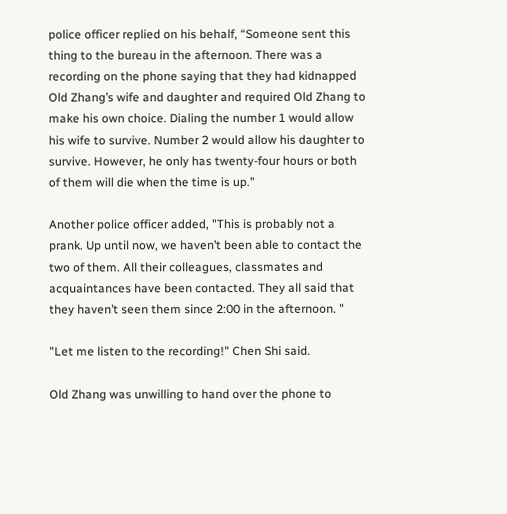police officer replied on his behalf, “Someone sent this thing to the bureau in the afternoon. There was a recording on the phone saying that they had kidnapped Old Zhang’s wife and daughter and required Old Zhang to make his own choice. Dialing the number 1 would allow his wife to survive. Number 2 would allow his daughter to survive. However, he only has twenty-four hours or both of them will die when the time is up."

Another police officer added, "This is probably not a prank. Up until now, we haven’t been able to contact the two of them. All their colleagues, classmates and acquaintances have been contacted. They all said that they haven’t seen them since 2:00 in the afternoon. "

"Let me listen to the recording!" Chen Shi said.

Old Zhang was unwilling to hand over the phone to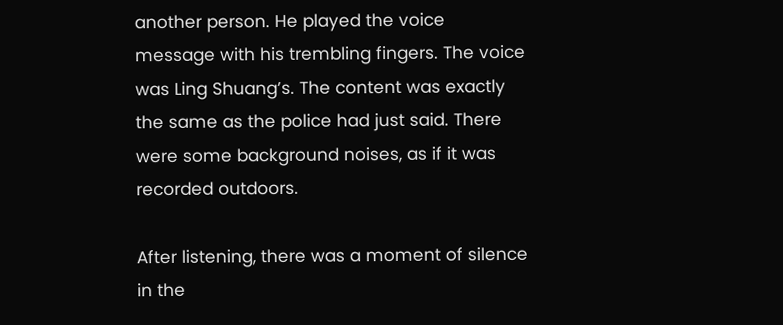another person. He played the voice message with his trembling fingers. The voice was Ling Shuang’s. The content was exactly the same as the police had just said. There were some background noises, as if it was recorded outdoors.

After listening, there was a moment of silence in the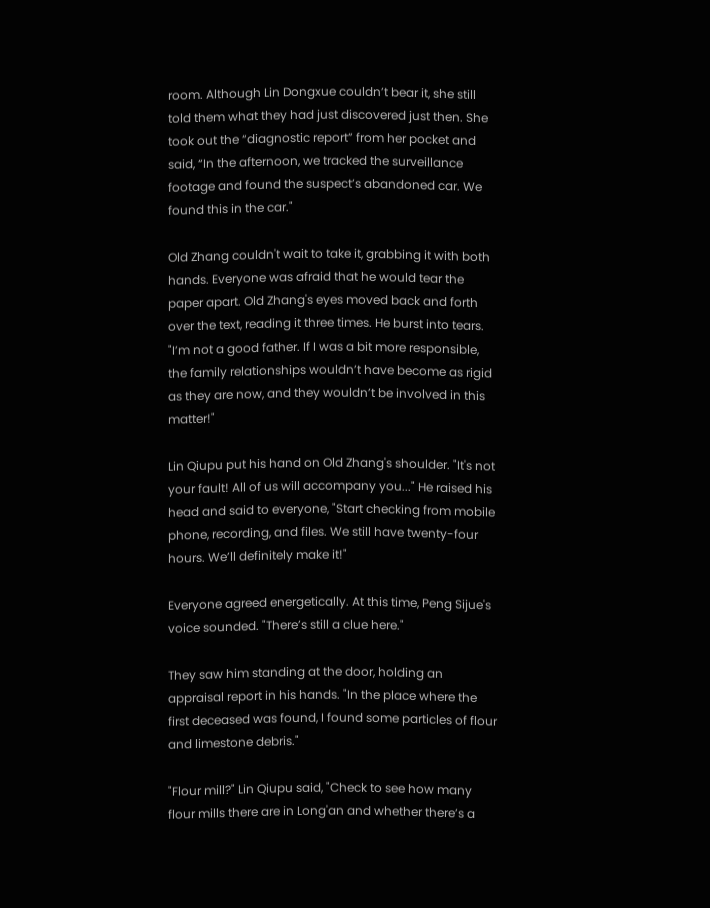room. Although Lin Dongxue couldn’t bear it, she still told them what they had just discovered just then. She took out the “diagnostic report” from her pocket and said, “In the afternoon, we tracked the surveillance footage and found the suspect’s abandoned car. We found this in the car."

Old Zhang couldn't wait to take it, grabbing it with both hands. Everyone was afraid that he would tear the paper apart. Old Zhang's eyes moved back and forth over the text, reading it three times. He burst into tears. "I’m not a good father. If I was a bit more responsible, the family relationships wouldn’t have become as rigid as they are now, and they wouldn’t be involved in this matter!"

Lin Qiupu put his hand on Old Zhang's shoulder. "It's not your fault! All of us will accompany you..." He raised his head and said to everyone, "Start checking from mobile phone, recording, and files. We still have twenty-four hours. We’ll definitely make it!"

Everyone agreed energetically. At this time, Peng Sijue's voice sounded. "There’s still a clue here."

They saw him standing at the door, holding an appraisal report in his hands. "In the place where the first deceased was found, I found some particles of flour and limestone debris."

"Flour mill?" Lin Qiupu said, "Check to see how many flour mills there are in Long'an and whether there’s a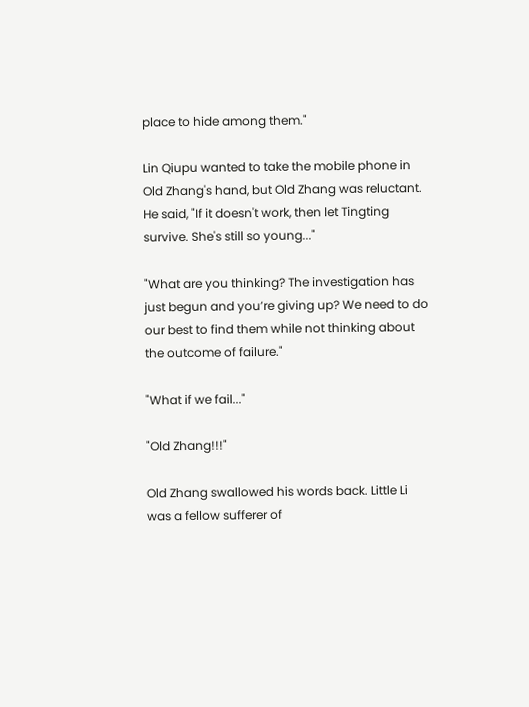place to hide among them."

Lin Qiupu wanted to take the mobile phone in Old Zhang's hand, but Old Zhang was reluctant. He said, "If it doesn't work, then let Tingting survive. She's still so young..."

"What are you thinking? The investigation has just begun and you’re giving up? We need to do our best to find them while not thinking about the outcome of failure."

"What if we fail..."

"Old Zhang!!!"

Old Zhang swallowed his words back. Little Li was a fellow sufferer of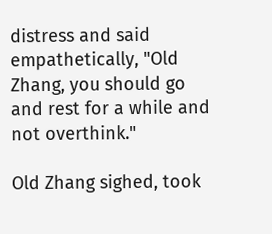distress and said empathetically, "Old Zhang, you should go and rest for a while and not overthink."

Old Zhang sighed, took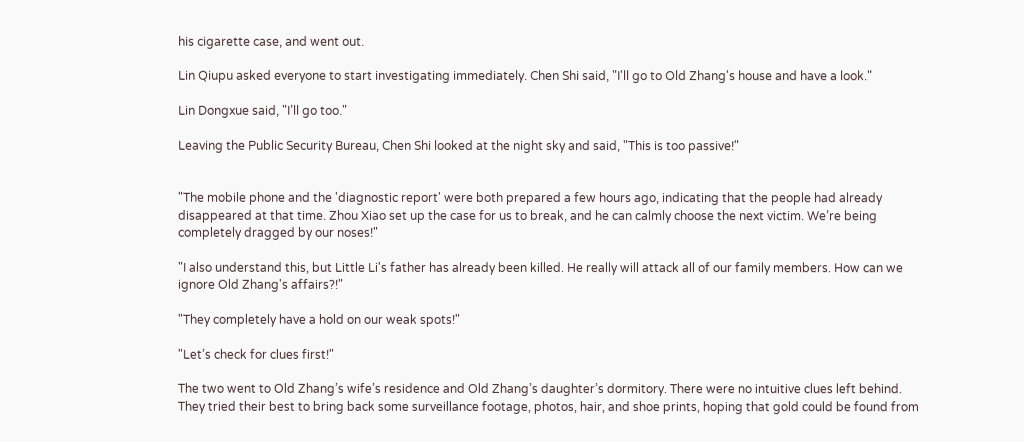his cigarette case, and went out.

Lin Qiupu asked everyone to start investigating immediately. Chen Shi said, "I'll go to Old Zhang's house and have a look."

Lin Dongxue said, "I’ll go too."

Leaving the Public Security Bureau, Chen Shi looked at the night sky and said, "This is too passive!"


"The mobile phone and the 'diagnostic report' were both prepared a few hours ago, indicating that the people had already disappeared at that time. Zhou Xiao set up the case for us to break, and he can calmly choose the next victim. We’re being completely dragged by our noses!"

"I also understand this, but Little Li's father has already been killed. He really will attack all of our family members. How can we ignore Old Zhang's affairs?!"

"They completely have a hold on our weak spots!"

"Let’s check for clues first!"

The two went to Old Zhang’s wife’s residence and Old Zhang’s daughter’s dormitory. There were no intuitive clues left behind. They tried their best to bring back some surveillance footage, photos, hair, and shoe prints, hoping that gold could be found from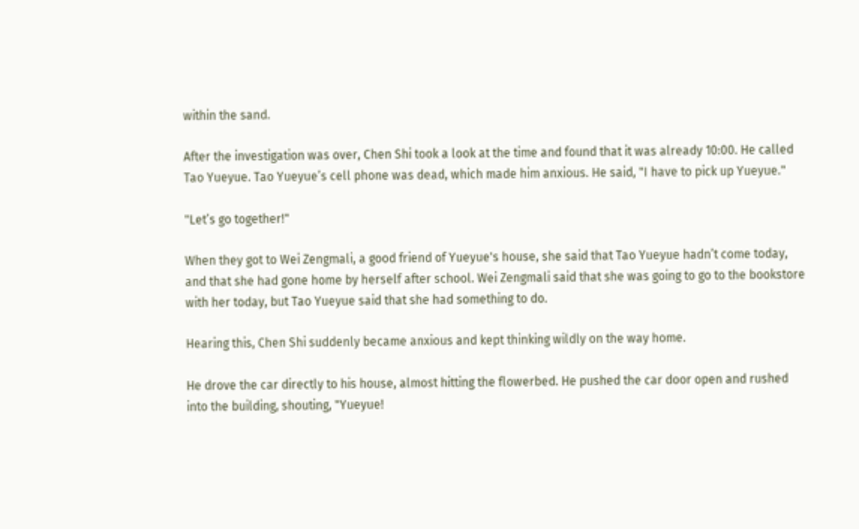within the sand.

After the investigation was over, Chen Shi took a look at the time and found that it was already 10:00. He called Tao Yueyue. Tao Yueyue’s cell phone was dead, which made him anxious. He said, "I have to pick up Yueyue."

"Let’s go together!"

When they got to Wei Zengmali, a good friend of Yueyue's house, she said that Tao Yueyue hadn’t come today, and that she had gone home by herself after school. Wei Zengmali said that she was going to go to the bookstore with her today, but Tao Yueyue said that she had something to do.

Hearing this, Chen Shi suddenly became anxious and kept thinking wildly on the way home.

He drove the car directly to his house, almost hitting the flowerbed. He pushed the car door open and rushed into the building, shouting, "Yueyue!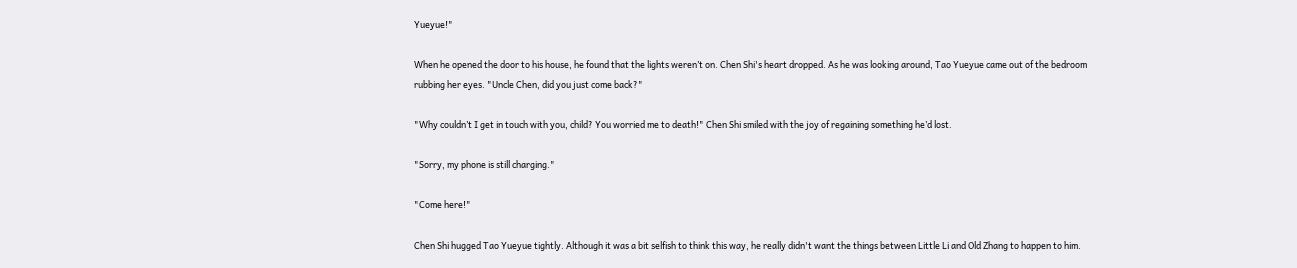Yueyue!"

When he opened the door to his house, he found that the lights weren’t on. Chen Shi's heart dropped. As he was looking around, Tao Yueyue came out of the bedroom rubbing her eyes. "Uncle Chen, did you just come back?"

"Why couldn’t I get in touch with you, child? You worried me to death!" Chen Shi smiled with the joy of regaining something he’d lost.

"Sorry, my phone is still charging."

"Come here!"

Chen Shi hugged Tao Yueyue tightly. Although it was a bit selfish to think this way, he really didn't want the things between Little Li and Old Zhang to happen to him.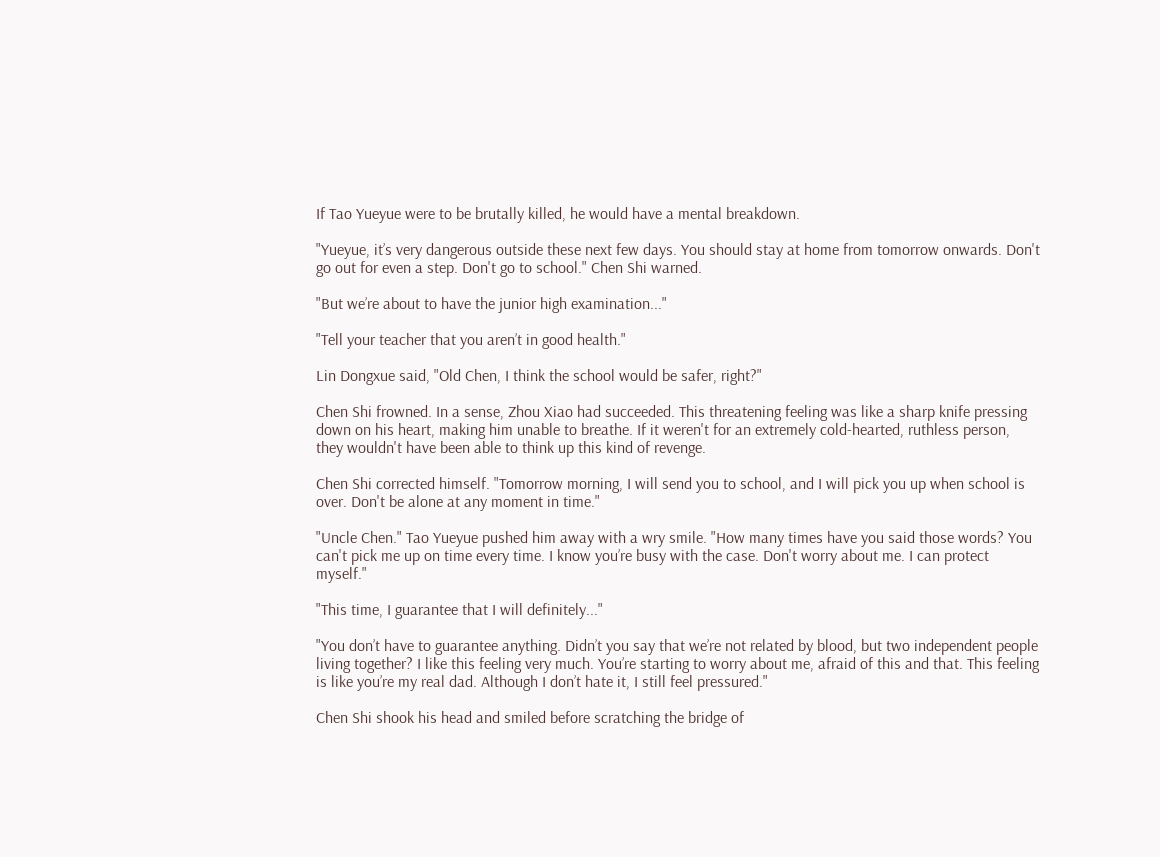If Tao Yueyue were to be brutally killed, he would have a mental breakdown.

"Yueyue, it’s very dangerous outside these next few days. You should stay at home from tomorrow onwards. Don't go out for even a step. Don't go to school." Chen Shi warned.

"But we’re about to have the junior high examination..."

"Tell your teacher that you aren’t in good health."

Lin Dongxue said, "Old Chen, I think the school would be safer, right?"

Chen Shi frowned. In a sense, Zhou Xiao had succeeded. This threatening feeling was like a sharp knife pressing down on his heart, making him unable to breathe. If it weren't for an extremely cold-hearted, ruthless person, they wouldn't have been able to think up this kind of revenge.

Chen Shi corrected himself. "Tomorrow morning, I will send you to school, and I will pick you up when school is over. Don't be alone at any moment in time."

"Uncle Chen." Tao Yueyue pushed him away with a wry smile. "How many times have you said those words? You can't pick me up on time every time. I know you’re busy with the case. Don't worry about me. I can protect myself."

"This time, I guarantee that I will definitely..."

"You don’t have to guarantee anything. Didn’t you say that we’re not related by blood, but two independent people living together? I like this feeling very much. You’re starting to worry about me, afraid of this and that. This feeling is like you’re my real dad. Although I don’t hate it, I still feel pressured."

Chen Shi shook his head and smiled before scratching the bridge of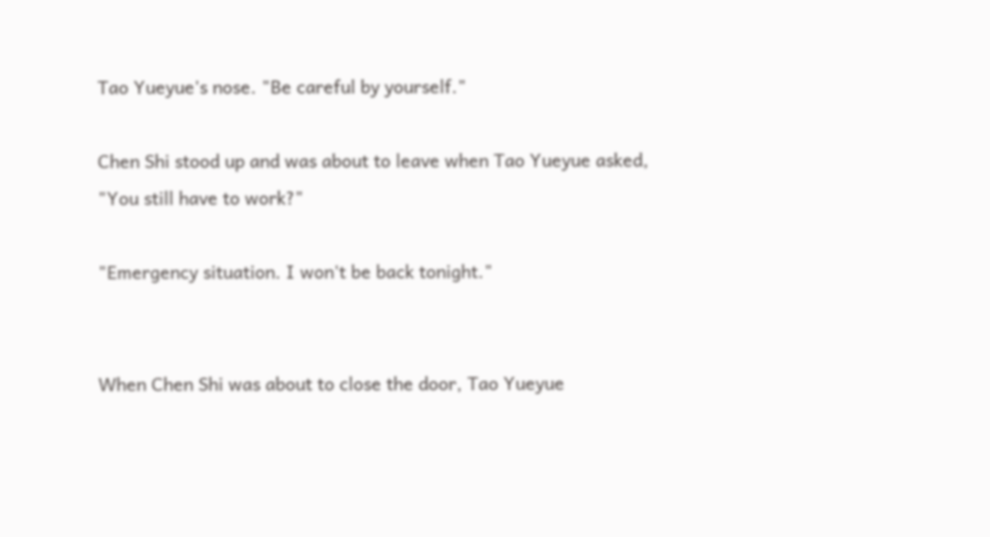Tao Yueyue's nose. "Be careful by yourself."

Chen Shi stood up and was about to leave when Tao Yueyue asked, "You still have to work?"

"Emergency situation. I won't be back tonight."


When Chen Shi was about to close the door, Tao Yueyue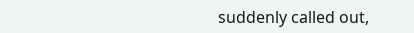suddenly called out,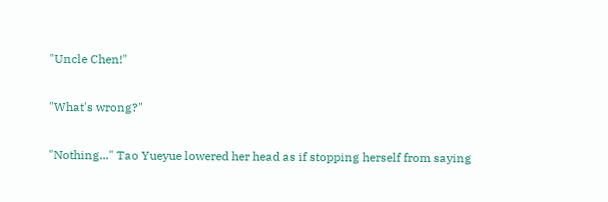"Uncle Chen!"

"What's wrong?"

"Nothing..." Tao Yueyue lowered her head as if stopping herself from saying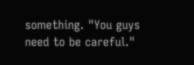something. "You guys need to be careful."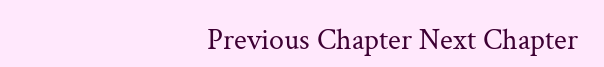Previous Chapter Next Chapter